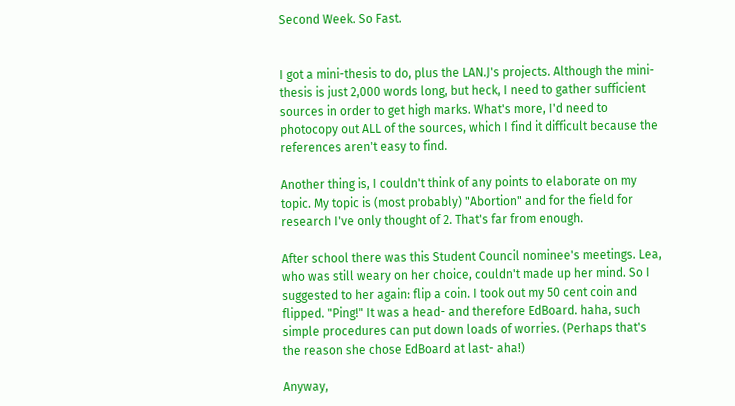Second Week. So Fast.


I got a mini-thesis to do, plus the LAN.J's projects. Although the mini-thesis is just 2,000 words long, but heck, I need to gather sufficient sources in order to get high marks. What's more, I'd need to photocopy out ALL of the sources, which I find it difficult because the references aren't easy to find.

Another thing is, I couldn't think of any points to elaborate on my topic. My topic is (most probably) "Abortion" and for the field for research I've only thought of 2. That's far from enough.

After school there was this Student Council nominee's meetings. Lea, who was still weary on her choice, couldn't made up her mind. So I suggested to her again: flip a coin. I took out my 50 cent coin and flipped. "Ping!" It was a head- and therefore EdBoard. haha, such simple procedures can put down loads of worries. (Perhaps that's the reason she chose EdBoard at last- aha!)

Anyway,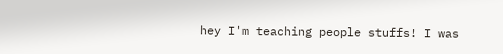hey I'm teaching people stuffs! I was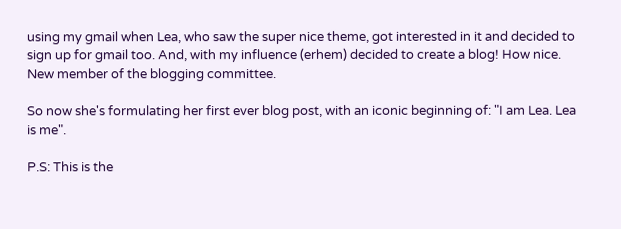using my gmail when Lea, who saw the super nice theme, got interested in it and decided to sign up for gmail too. And, with my influence (erhem) decided to create a blog! How nice. New member of the blogging committee.

So now she's formulating her first ever blog post, with an iconic beginning of: "I am Lea. Lea is me".

P.S: This is the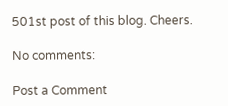501st post of this blog. Cheers.

No comments:

Post a Comment